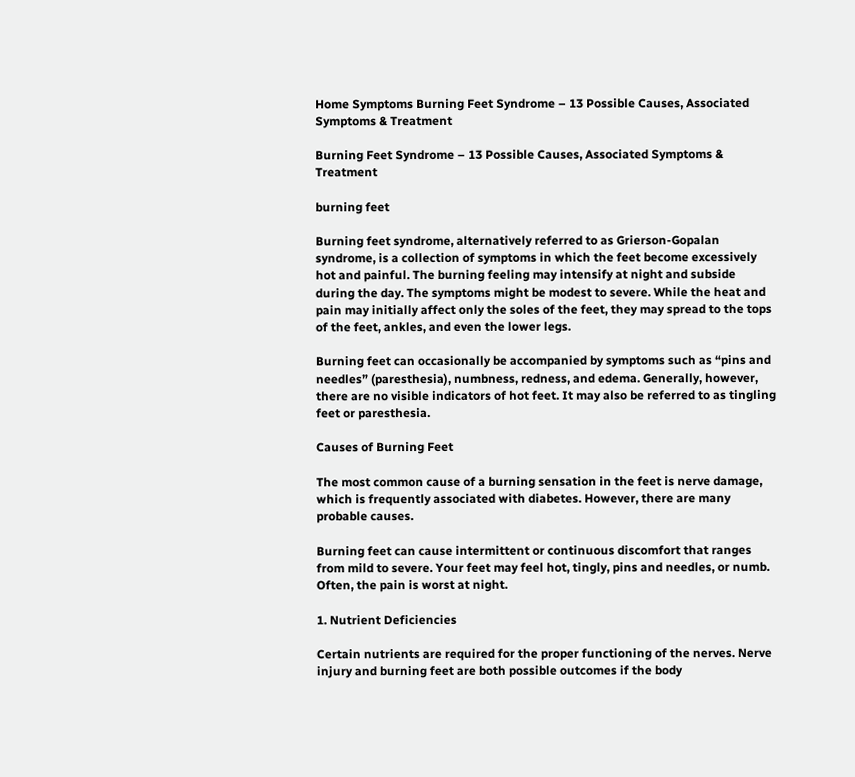Home Symptoms Burning Feet Syndrome – 13 Possible Causes, Associated Symptoms & Treatment

Burning Feet Syndrome – 13 Possible Causes, Associated Symptoms & Treatment

burning feet

Burning feet syndrome, alternatively referred to as Grierson-Gopalan syndrome, is a collection of symptoms in which the feet become excessively hot and painful. The burning feeling may intensify at night and subside during the day. The symptoms might be modest to severe. While the heat and pain may initially affect only the soles of the feet, they may spread to the tops of the feet, ankles, and even the lower legs.

Burning feet can occasionally be accompanied by symptoms such as “pins and needles” (paresthesia), numbness, redness, and edema. Generally, however, there are no visible indicators of hot feet. It may also be referred to as tingling feet or paresthesia.

Causes of Burning Feet

The most common cause of a burning sensation in the feet is nerve damage, which is frequently associated with diabetes. However, there are many probable causes.

Burning feet can cause intermittent or continuous discomfort that ranges from mild to severe. Your feet may feel hot, tingly, pins and needles, or numb. Often, the pain is worst at night.

1. Nutrient Deficiencies

Certain nutrients are required for the proper functioning of the nerves. Nerve injury and burning feet are both possible outcomes if the body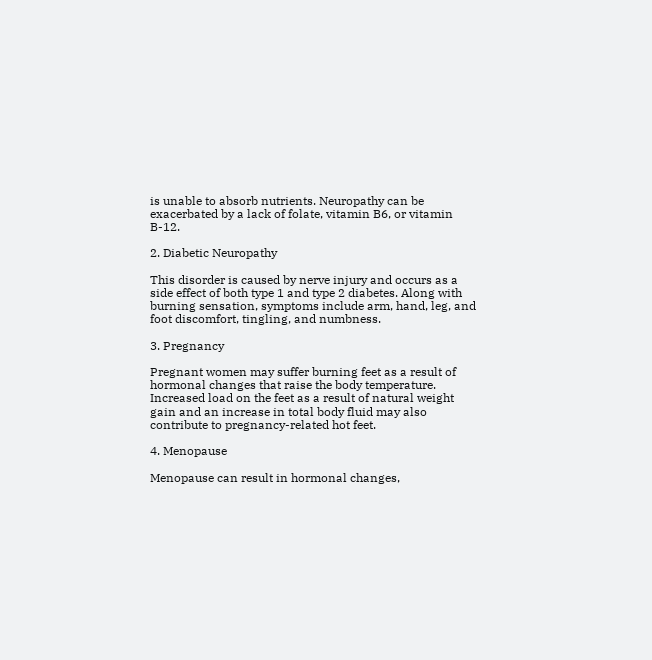is unable to absorb nutrients. Neuropathy can be exacerbated by a lack of folate, vitamin B6, or vitamin B-12.

2. Diabetic Neuropathy

This disorder is caused by nerve injury and occurs as a side effect of both type 1 and type 2 diabetes. Along with burning sensation, symptoms include arm, hand, leg, and foot discomfort, tingling, and numbness.

3. Pregnancy

Pregnant women may suffer burning feet as a result of hormonal changes that raise the body temperature. Increased load on the feet as a result of natural weight gain and an increase in total body fluid may also contribute to pregnancy-related hot feet.

4. Menopause

Menopause can result in hormonal changes,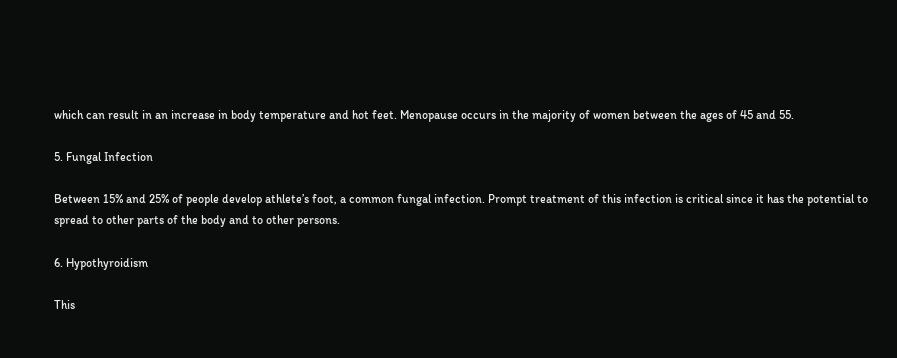which can result in an increase in body temperature and hot feet. Menopause occurs in the majority of women between the ages of 45 and 55.

5. Fungal Infection

Between 15% and 25% of people develop athlete’s foot, a common fungal infection. Prompt treatment of this infection is critical since it has the potential to spread to other parts of the body and to other persons.

6. Hypothyroidism

This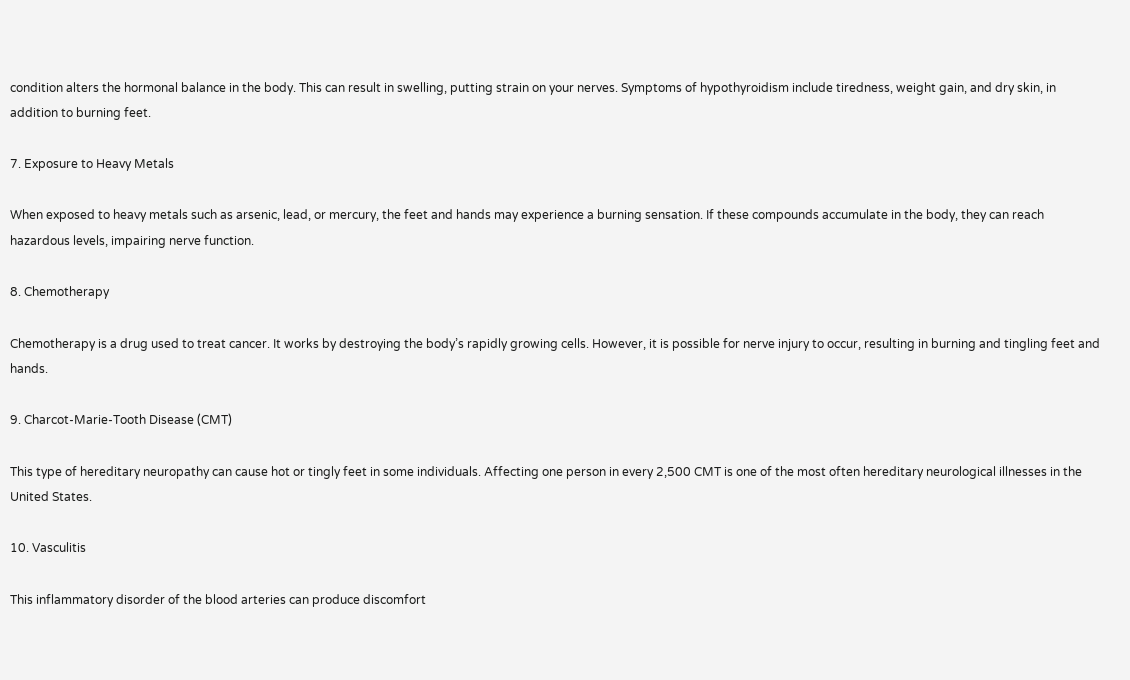condition alters the hormonal balance in the body. This can result in swelling, putting strain on your nerves. Symptoms of hypothyroidism include tiredness, weight gain, and dry skin, in addition to burning feet.

7. Exposure to Heavy Metals

When exposed to heavy metals such as arsenic, lead, or mercury, the feet and hands may experience a burning sensation. If these compounds accumulate in the body, they can reach hazardous levels, impairing nerve function.

8. Chemotherapy

Chemotherapy is a drug used to treat cancer. It works by destroying the body’s rapidly growing cells. However, it is possible for nerve injury to occur, resulting in burning and tingling feet and hands.

9. Charcot-Marie-Tooth Disease (CMT)

This type of hereditary neuropathy can cause hot or tingly feet in some individuals. Affecting one person in every 2,500 CMT is one of the most often hereditary neurological illnesses in the United States.

10. Vasculitis

This inflammatory disorder of the blood arteries can produce discomfort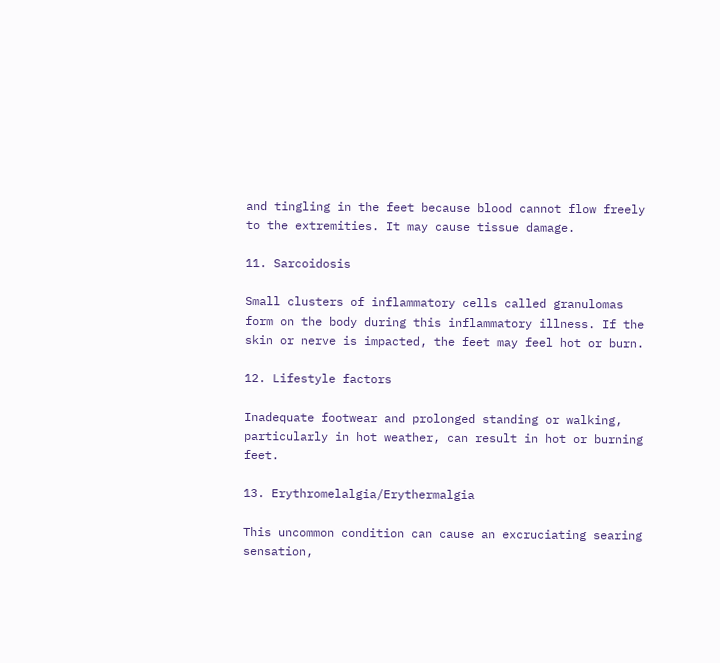and tingling in the feet because blood cannot flow freely to the extremities. It may cause tissue damage.

11. Sarcoidosis

Small clusters of inflammatory cells called granulomas form on the body during this inflammatory illness. If the skin or nerve is impacted, the feet may feel hot or burn.

12. Lifestyle factors

Inadequate footwear and prolonged standing or walking, particularly in hot weather, can result in hot or burning feet.

13. Erythromelalgia/Erythermalgia

This uncommon condition can cause an excruciating searing sensation,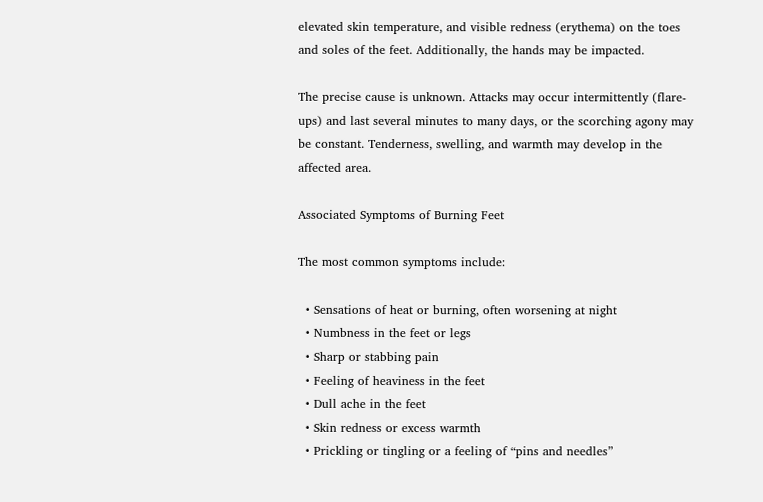elevated skin temperature, and visible redness (erythema) on the toes and soles of the feet. Additionally, the hands may be impacted.

The precise cause is unknown. Attacks may occur intermittently (flare-ups) and last several minutes to many days, or the scorching agony may be constant. Tenderness, swelling, and warmth may develop in the affected area.

Associated Symptoms of Burning Feet

The most common symptoms include:

  • Sensations of heat or burning, often worsening at night
  • Numbness in the feet or legs
  • Sharp or stabbing pain
  • Feeling of heaviness in the feet
  • Dull ache in the feet
  • Skin redness or excess warmth
  • Prickling or tingling or a feeling of “pins and needles”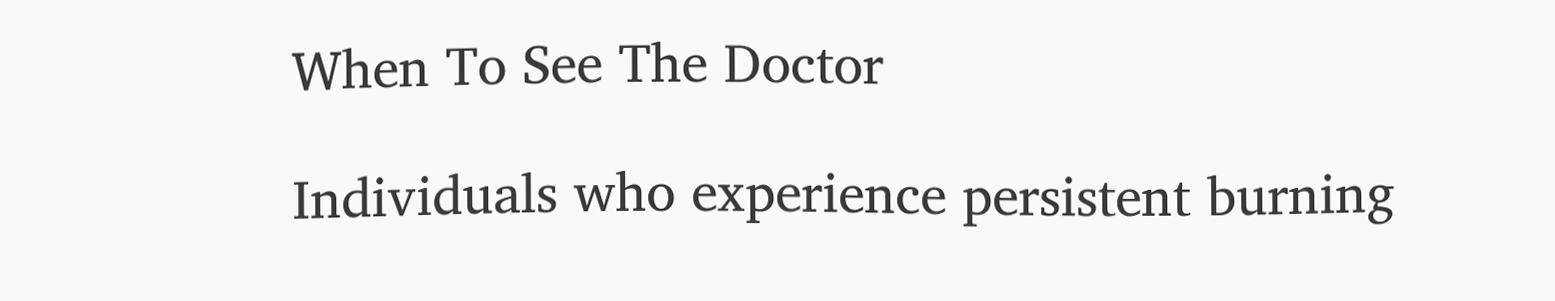When To See The Doctor

Individuals who experience persistent burning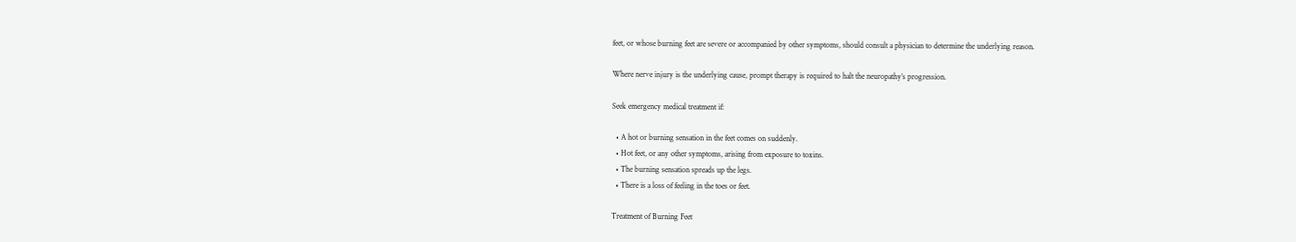feet, or whose burning feet are severe or accompanied by other symptoms, should consult a physician to determine the underlying reason.

Where nerve injury is the underlying cause, prompt therapy is required to halt the neuropathy’s progression.

Seek emergency medical treatment if:

  • A hot or burning sensation in the feet comes on suddenly.
  • Hot feet, or any other symptoms, arising from exposure to toxins.
  • The burning sensation spreads up the legs.
  • There is a loss of feeling in the toes or feet.

Treatment of Burning Feet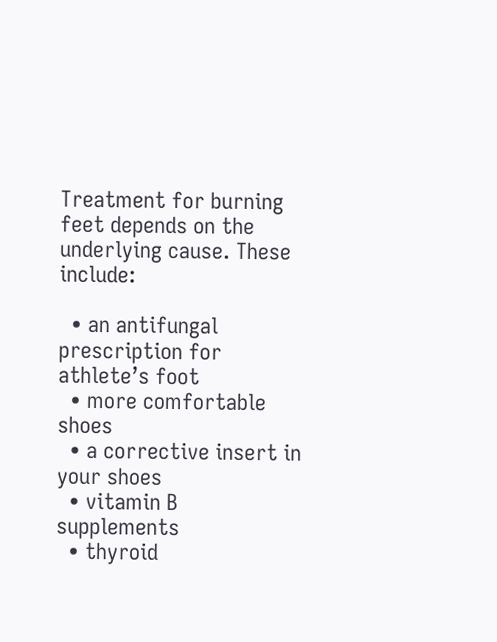Treatment for burning feet depends on the underlying cause. These include:

  • an antifungal prescription for athlete’s foot
  • more comfortable shoes
  • a corrective insert in your shoes
  • vitamin B supplements
  • thyroid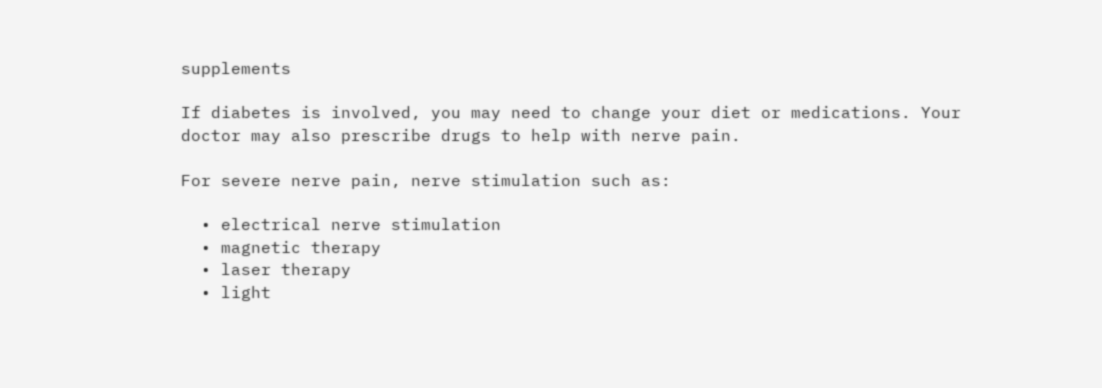supplements

If diabetes is involved, you may need to change your diet or medications. Your doctor may also prescribe drugs to help with nerve pain.

For severe nerve pain, nerve stimulation such as:

  • electrical nerve stimulation
  • magnetic therapy
  • laser therapy
  • light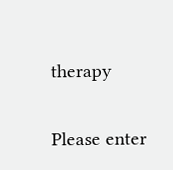therapy


Please enter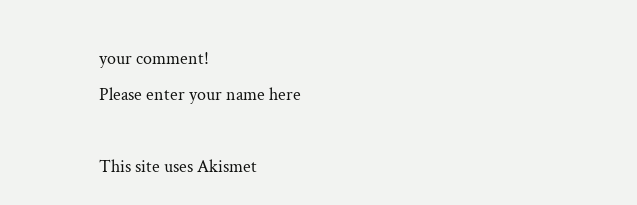your comment!
Please enter your name here

This site uses Akismet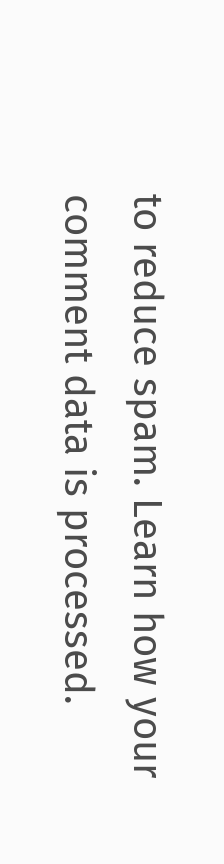to reduce spam. Learn how your comment data is processed.